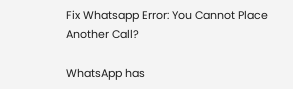Fix Whatsapp Error: You Cannot Place Another Call?

WhatsApp has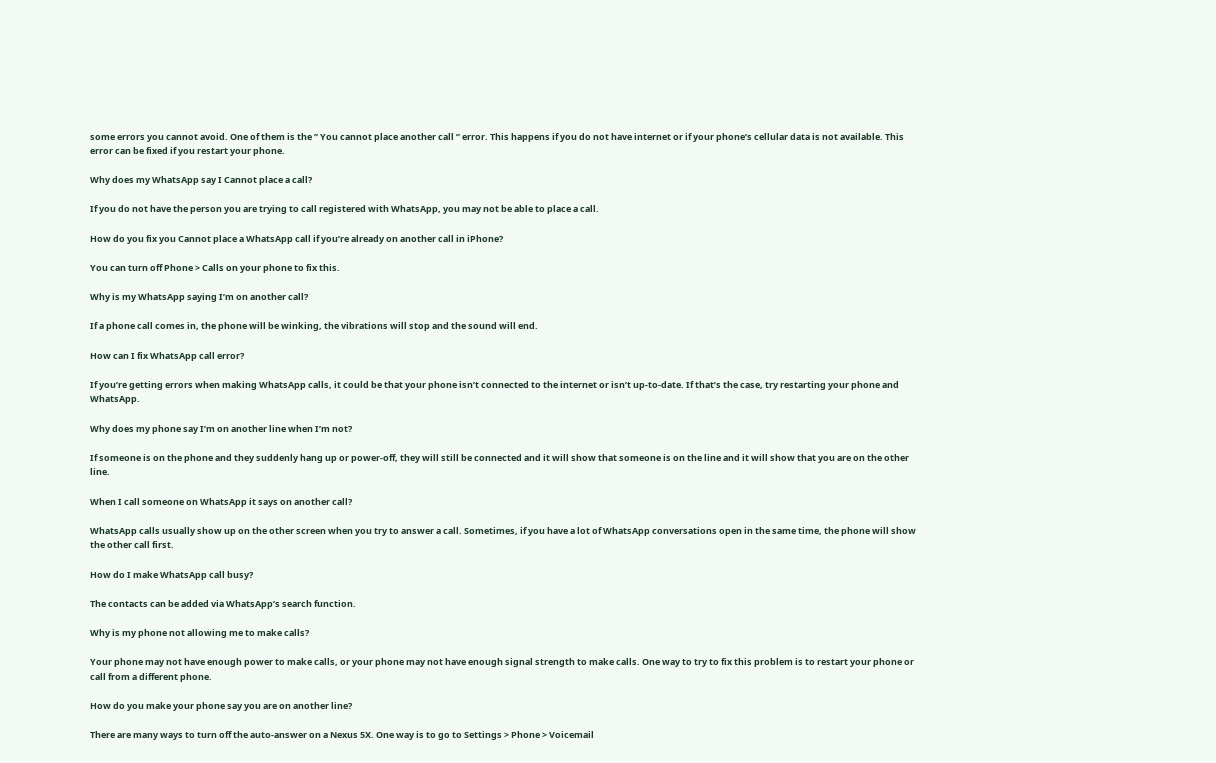some errors you cannot avoid. One of them is the ” You cannot place another call ” error. This happens if you do not have internet or if your phone’s cellular data is not available. This error can be fixed if you restart your phone.

Why does my WhatsApp say I Cannot place a call?

If you do not have the person you are trying to call registered with WhatsApp, you may not be able to place a call.

How do you fix you Cannot place a WhatsApp call if you’re already on another call in iPhone?

You can turn off Phone > Calls on your phone to fix this.

Why is my WhatsApp saying I’m on another call?

If a phone call comes in, the phone will be winking, the vibrations will stop and the sound will end.

How can I fix WhatsApp call error?

If you’re getting errors when making WhatsApp calls, it could be that your phone isn’t connected to the internet or isn’t up-to-date. If that’s the case, try restarting your phone and WhatsApp.

Why does my phone say I’m on another line when I’m not?

If someone is on the phone and they suddenly hang up or power-off, they will still be connected and it will show that someone is on the line and it will show that you are on the other line.

When I call someone on WhatsApp it says on another call?

WhatsApp calls usually show up on the other screen when you try to answer a call. Sometimes, if you have a lot of WhatsApp conversations open in the same time, the phone will show the other call first.

How do I make WhatsApp call busy?

The contacts can be added via WhatsApp’s search function.

Why is my phone not allowing me to make calls?

Your phone may not have enough power to make calls, or your phone may not have enough signal strength to make calls. One way to try to fix this problem is to restart your phone or call from a different phone.

How do you make your phone say you are on another line?

There are many ways to turn off the auto-answer on a Nexus 5X. One way is to go to Settings > Phone > Voicemail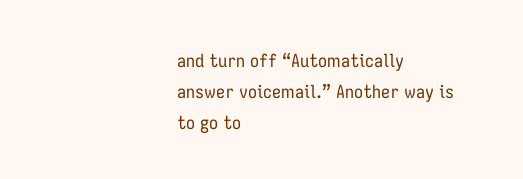and turn off “Automatically answer voicemail.” Another way is to go to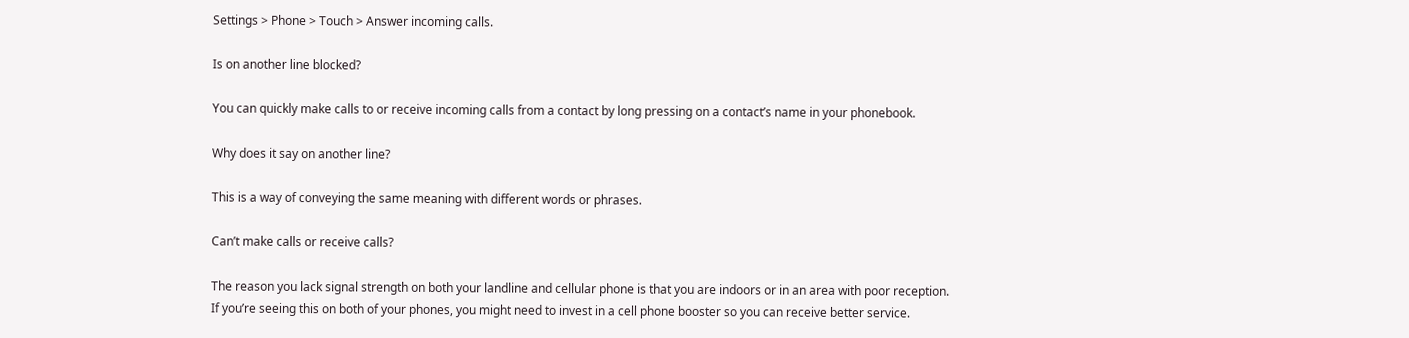Settings > Phone > Touch > Answer incoming calls.

Is on another line blocked?

You can quickly make calls to or receive incoming calls from a contact by long pressing on a contact’s name in your phonebook.

Why does it say on another line?

This is a way of conveying the same meaning with different words or phrases.

Can’t make calls or receive calls?

The reason you lack signal strength on both your landline and cellular phone is that you are indoors or in an area with poor reception. If you’re seeing this on both of your phones, you might need to invest in a cell phone booster so you can receive better service.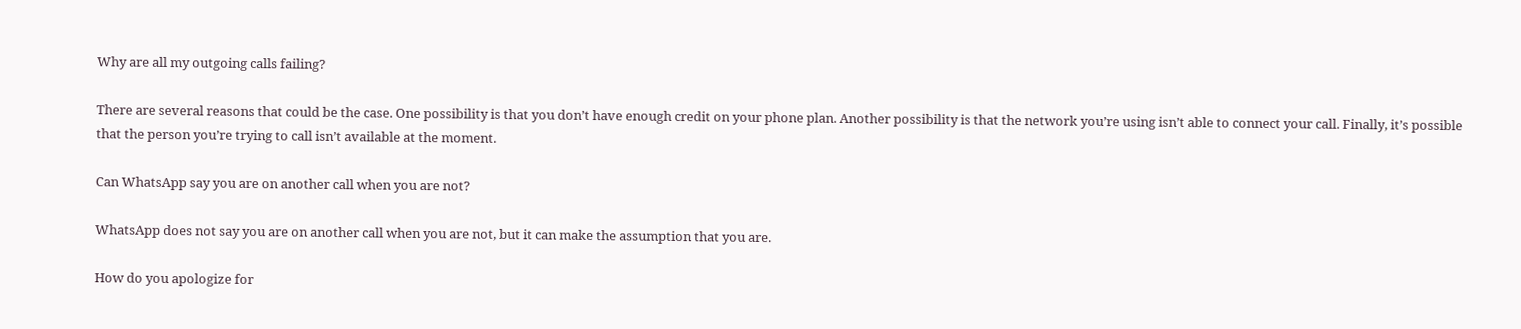Why are all my outgoing calls failing?

There are several reasons that could be the case. One possibility is that you don’t have enough credit on your phone plan. Another possibility is that the network you’re using isn’t able to connect your call. Finally, it’s possible that the person you’re trying to call isn’t available at the moment.

Can WhatsApp say you are on another call when you are not?

WhatsApp does not say you are on another call when you are not, but it can make the assumption that you are.

How do you apologize for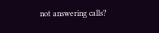not answering calls?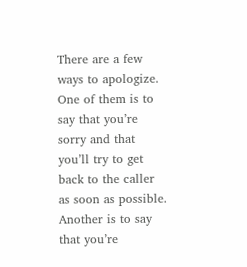There are a few ways to apologize. One of them is to say that you’re sorry and that you’ll try to get back to the caller as soon as possible. Another is to say that you’re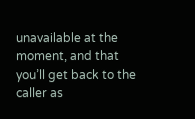unavailable at the moment, and that you’ll get back to the caller as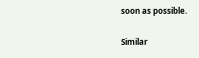soon as possible.

Similar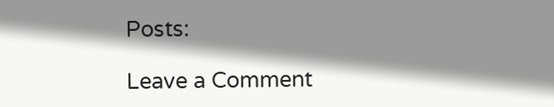Posts:

Leave a Comment